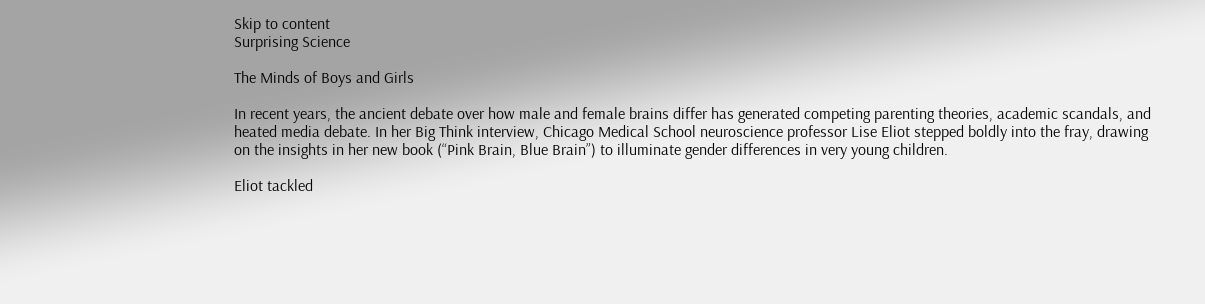Skip to content
Surprising Science

The Minds of Boys and Girls

In recent years, the ancient debate over how male and female brains differ has generated competing parenting theories, academic scandals, and heated media debate. In her Big Think interview, Chicago Medical School neuroscience professor Lise Eliot stepped boldly into the fray, drawing on the insights in her new book (“Pink Brain, Blue Brain”) to illuminate gender differences in very young children.

Eliot tackled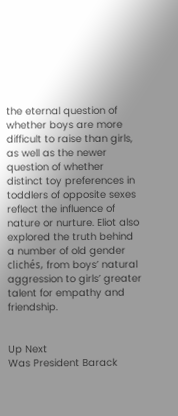the eternal question of whether boys are more difficult to raise than girls, as well as the newer question of whether distinct toy preferences in toddlers of opposite sexes reflect the influence of nature or nurture. Eliot also explored the truth behind a number of old gender clichés, from boys’ natural aggression to girls’ greater talent for empathy and friendship.


Up Next
Was President Barack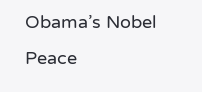Obama’s Nobel Peace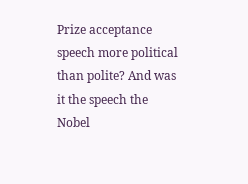Prize acceptance speech more political than polite? And was it the speech the Nobel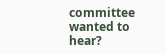committee wanted to hear?